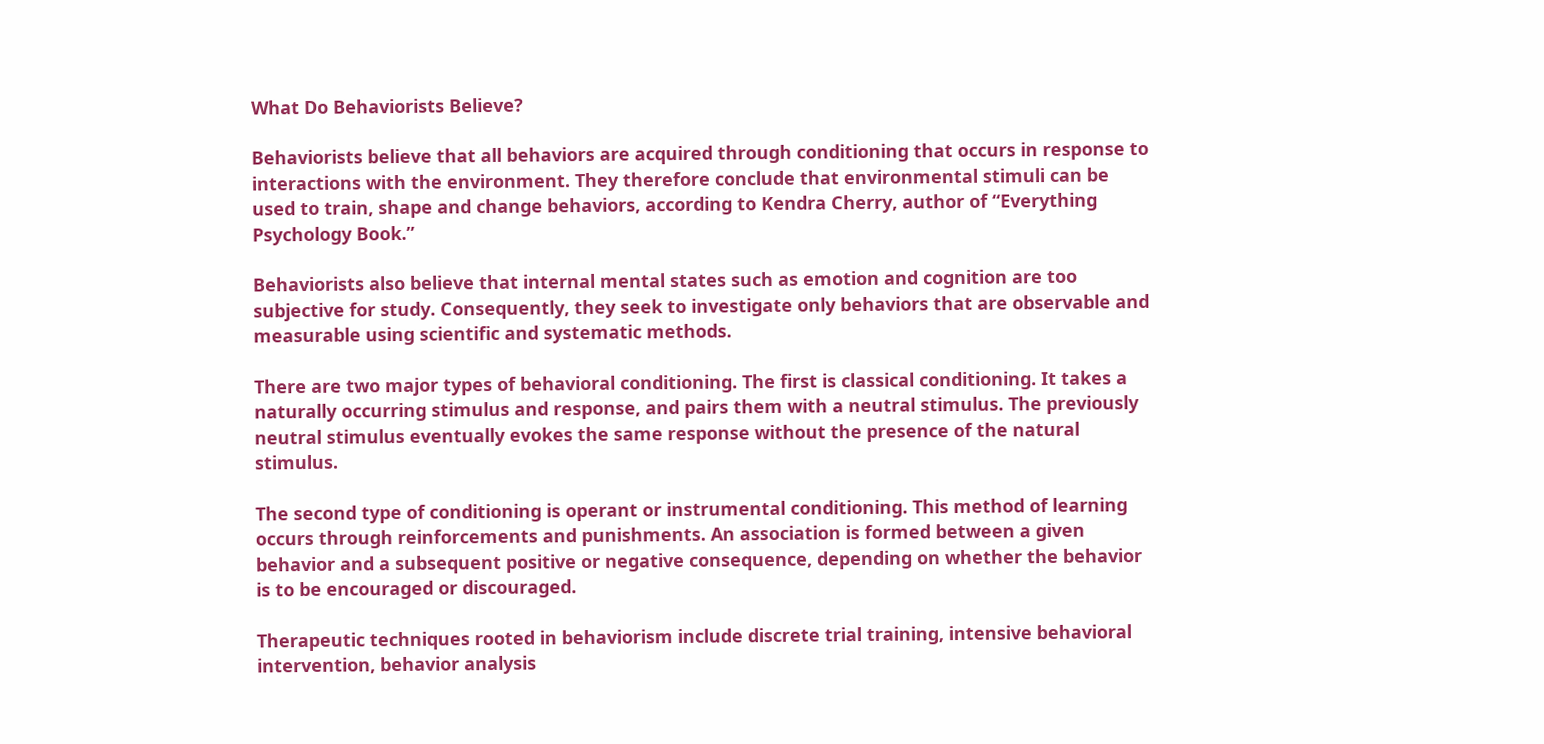What Do Behaviorists Believe?

Behaviorists believe that all behaviors are acquired through conditioning that occurs in response to interactions with the environment. They therefore conclude that environmental stimuli can be used to train, shape and change behaviors, according to Kendra Cherry, author of “Everything Psychology Book.”

Behaviorists also believe that internal mental states such as emotion and cognition are too subjective for study. Consequently, they seek to investigate only behaviors that are observable and measurable using scientific and systematic methods.

There are two major types of behavioral conditioning. The first is classical conditioning. It takes a naturally occurring stimulus and response, and pairs them with a neutral stimulus. The previously neutral stimulus eventually evokes the same response without the presence of the natural stimulus.

The second type of conditioning is operant or instrumental conditioning. This method of learning occurs through reinforcements and punishments. An association is formed between a given behavior and a subsequent positive or negative consequence, depending on whether the behavior is to be encouraged or discouraged.

Therapeutic techniques rooted in behaviorism include discrete trial training, intensive behavioral intervention, behavior analysis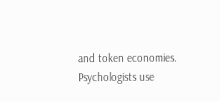and token economies. Psychologists use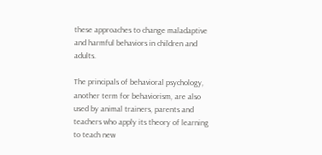these approaches to change maladaptive and harmful behaviors in children and adults.

The principals of behavioral psychology, another term for behaviorism, are also used by animal trainers, parents and teachers who apply its theory of learning to teach new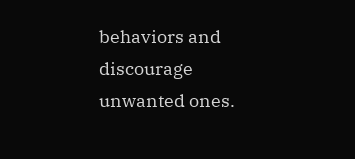behaviors and discourage unwanted ones.